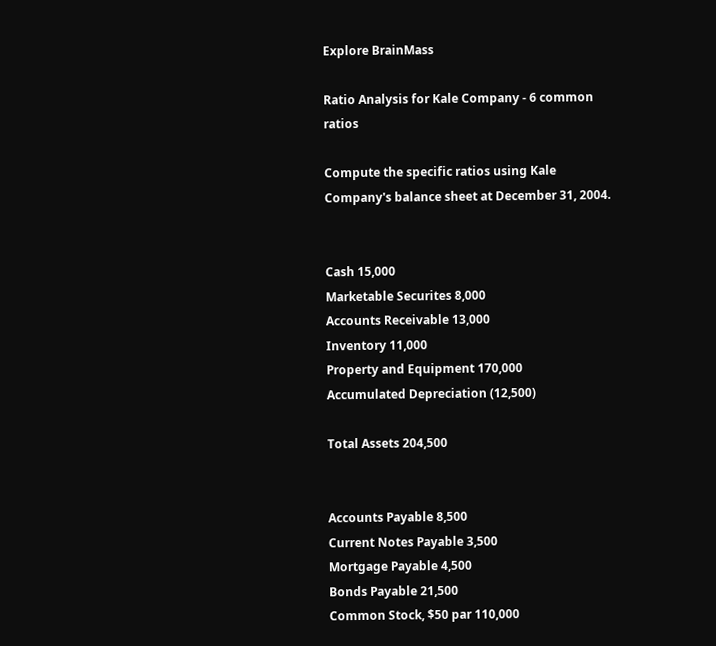Explore BrainMass

Ratio Analysis for Kale Company - 6 common ratios

Compute the specific ratios using Kale Company's balance sheet at December 31, 2004.


Cash 15,000
Marketable Securites 8,000
Accounts Receivable 13,000
Inventory 11,000
Property and Equipment 170,000
Accumulated Depreciation (12,500)

Total Assets 204,500


Accounts Payable 8,500
Current Notes Payable 3,500
Mortgage Payable 4,500
Bonds Payable 21,500
Common Stock, $50 par 110,000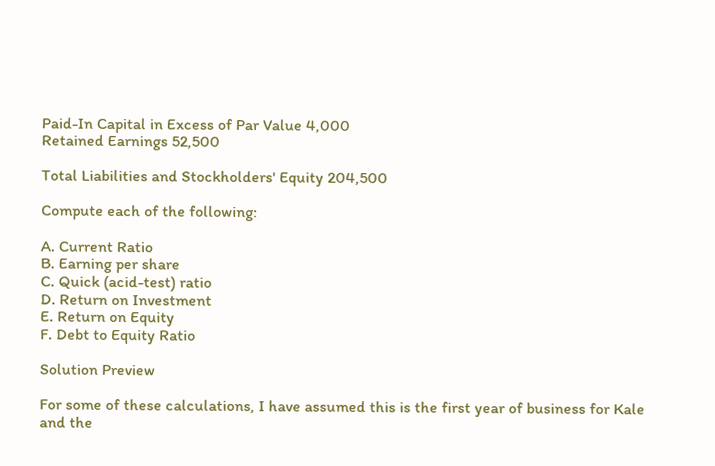Paid-In Capital in Excess of Par Value 4,000
Retained Earnings 52,500

Total Liabilities and Stockholders' Equity 204,500

Compute each of the following:

A. Current Ratio
B. Earning per share
C. Quick (acid-test) ratio
D. Return on Investment
E. Return on Equity
F. Debt to Equity Ratio

Solution Preview

For some of these calculations, I have assumed this is the first year of business for Kale and the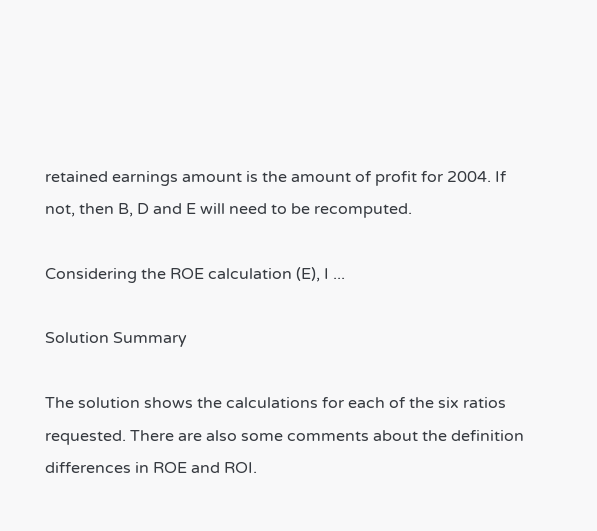retained earnings amount is the amount of profit for 2004. If not, then B, D and E will need to be recomputed.

Considering the ROE calculation (E), I ...

Solution Summary

The solution shows the calculations for each of the six ratios requested. There are also some comments about the definition differences in ROE and ROI.